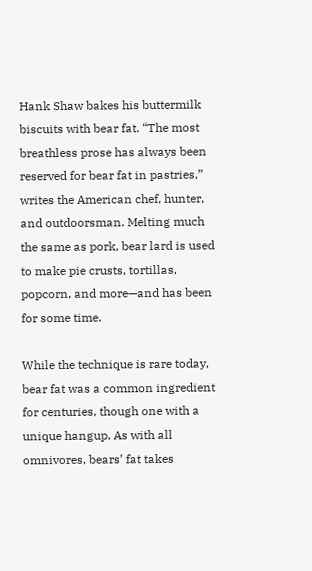Hank Shaw bakes his buttermilk biscuits with bear fat. “The most breathless prose has always been reserved for bear fat in pastries,” writes the American chef, hunter, and outdoorsman. Melting much the same as pork, bear lard is used to make pie crusts, tortillas, popcorn, and more—and has been for some time.

While the technique is rare today, bear fat was a common ingredient for centuries, though one with a unique hangup. As with all omnivores, bears’ fat takes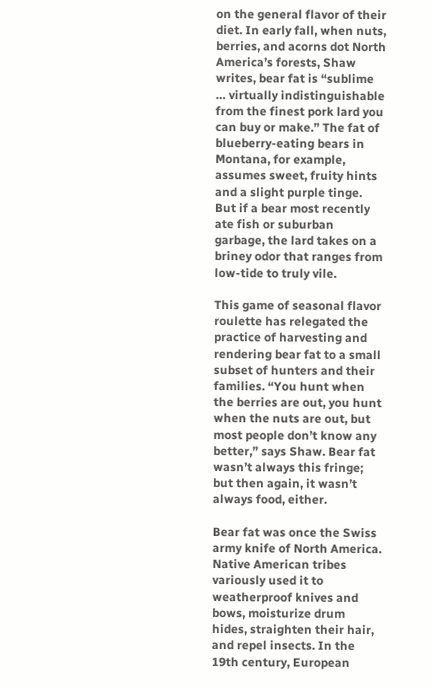on the general flavor of their diet. In early fall, when nuts, berries, and acorns dot North America’s forests, Shaw writes, bear fat is “sublime … virtually indistinguishable from the finest pork lard you can buy or make.” The fat of blueberry-eating bears in Montana, for example, assumes sweet, fruity hints and a slight purple tinge. But if a bear most recently ate fish or suburban garbage, the lard takes on a briney odor that ranges from low-tide to truly vile.

This game of seasonal flavor roulette has relegated the practice of harvesting and rendering bear fat to a small subset of hunters and their families. “You hunt when the berries are out, you hunt when the nuts are out, but most people don’t know any better,” says Shaw. Bear fat wasn’t always this fringe; but then again, it wasn’t always food, either.

Bear fat was once the Swiss army knife of North America. Native American tribes variously used it to weatherproof knives and bows, moisturize drum hides, straighten their hair, and repel insects. In the 19th century, European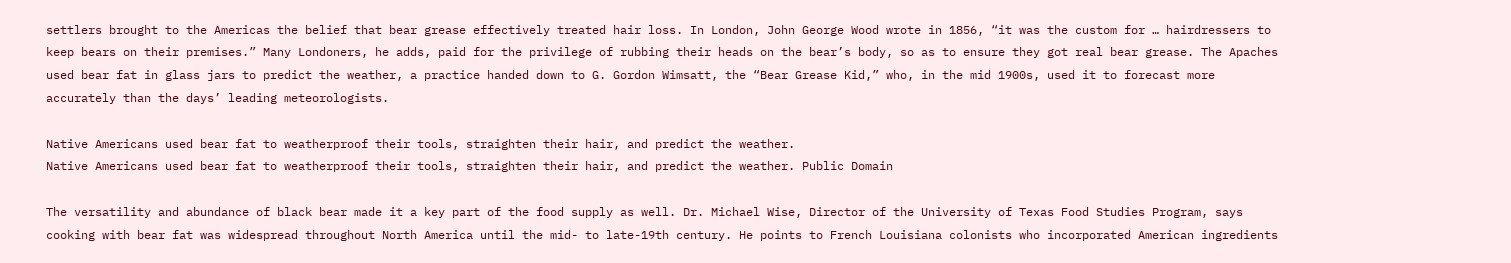settlers brought to the Americas the belief that bear grease effectively treated hair loss. In London, John George Wood wrote in 1856, “it was the custom for … hairdressers to keep bears on their premises.” Many Londoners, he adds, paid for the privilege of rubbing their heads on the bear’s body, so as to ensure they got real bear grease. The Apaches used bear fat in glass jars to predict the weather, a practice handed down to G. Gordon Wimsatt, the “Bear Grease Kid,” who, in the mid 1900s, used it to forecast more accurately than the days’ leading meteorologists.

Native Americans used bear fat to weatherproof their tools, straighten their hair, and predict the weather.
Native Americans used bear fat to weatherproof their tools, straighten their hair, and predict the weather. Public Domain

The versatility and abundance of black bear made it a key part of the food supply as well. Dr. Michael Wise, Director of the University of Texas Food Studies Program, says cooking with bear fat was widespread throughout North America until the mid- to late-19th century. He points to French Louisiana colonists who incorporated American ingredients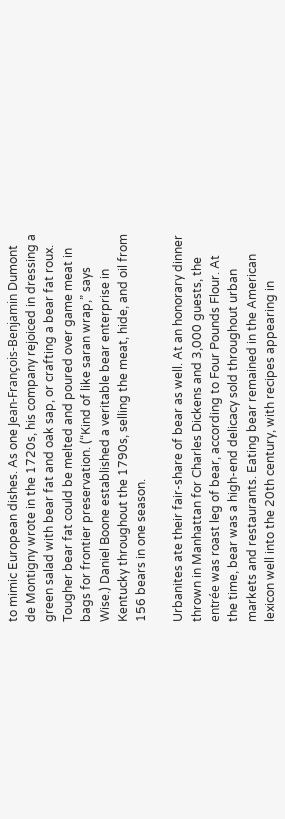to mimic European dishes. As one Jean-François-Benjamin Dumont de Montigny wrote in the 1720s, his company rejoiced in dressing a green salad with bear fat and oak sap, or crafting a bear fat roux. Tougher bear fat could be melted and poured over game meat in bags for frontier preservation. (“Kind of like saran wrap,” says Wise.) Daniel Boone established a veritable bear enterprise in Kentucky throughout the 1790s, selling the meat, hide, and oil from 156 bears in one season.

Urbanites ate their fair-share of bear as well. At an honorary dinner thrown in Manhattan for Charles Dickens and 3,000 guests, the entrée was roast leg of bear, according to Four Pounds Flour. At the time, bear was a high-end delicacy sold throughout urban markets and restaurants. Eating bear remained in the American lexicon well into the 20th century, with recipes appearing in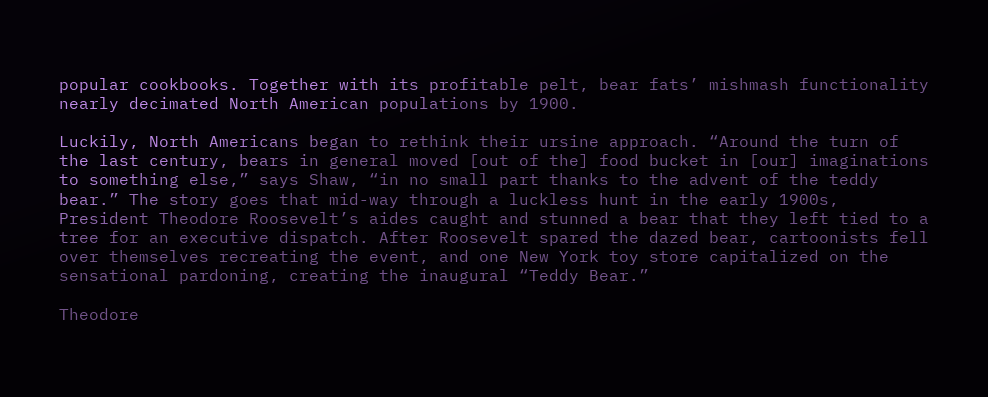popular cookbooks. Together with its profitable pelt, bear fats’ mishmash functionality nearly decimated North American populations by 1900.

Luckily, North Americans began to rethink their ursine approach. “Around the turn of the last century, bears in general moved [out of the] food bucket in [our] imaginations to something else,” says Shaw, “in no small part thanks to the advent of the teddy bear.” The story goes that mid-way through a luckless hunt in the early 1900s, President Theodore Roosevelt’s aides caught and stunned a bear that they left tied to a tree for an executive dispatch. After Roosevelt spared the dazed bear, cartoonists fell over themselves recreating the event, and one New York toy store capitalized on the sensational pardoning, creating the inaugural “Teddy Bear.”

Theodore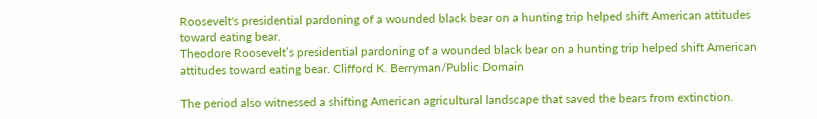Roosevelt's presidential pardoning of a wounded black bear on a hunting trip helped shift American attitudes toward eating bear.
Theodore Roosevelt’s presidential pardoning of a wounded black bear on a hunting trip helped shift American attitudes toward eating bear. Clifford K. Berryman/Public Domain

The period also witnessed a shifting American agricultural landscape that saved the bears from extinction.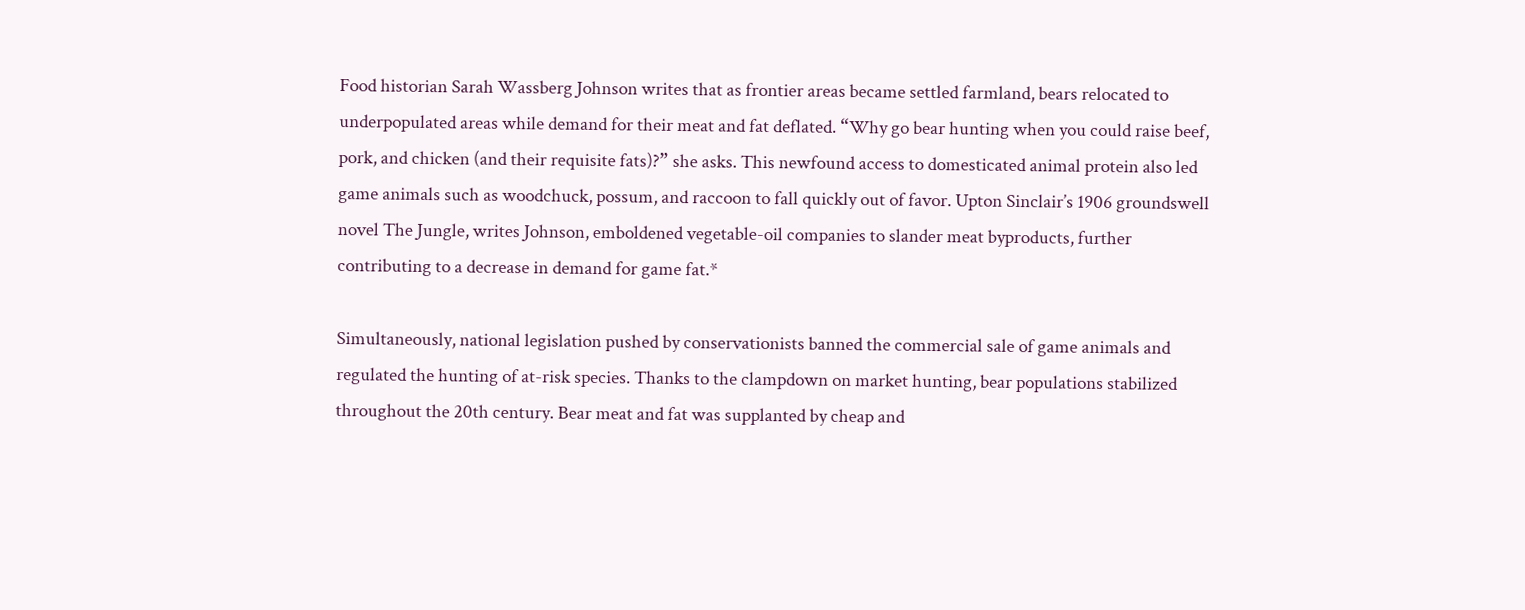Food historian Sarah Wassberg Johnson writes that as frontier areas became settled farmland, bears relocated to underpopulated areas while demand for their meat and fat deflated. “Why go bear hunting when you could raise beef, pork, and chicken (and their requisite fats)?” she asks. This newfound access to domesticated animal protein also led game animals such as woodchuck, possum, and raccoon to fall quickly out of favor. Upton Sinclair’s 1906 groundswell novel The Jungle, writes Johnson, emboldened vegetable-oil companies to slander meat byproducts, further contributing to a decrease in demand for game fat.*

Simultaneously, national legislation pushed by conservationists banned the commercial sale of game animals and regulated the hunting of at-risk species. Thanks to the clampdown on market hunting, bear populations stabilized throughout the 20th century. Bear meat and fat was supplanted by cheap and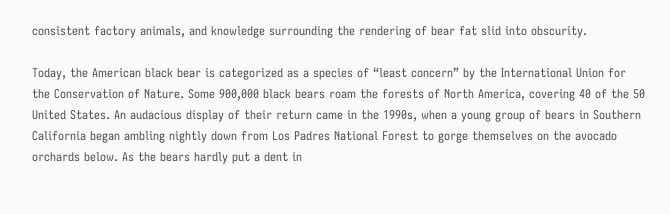consistent factory animals, and knowledge surrounding the rendering of bear fat slid into obscurity.

Today, the American black bear is categorized as a species of “least concern” by the International Union for the Conservation of Nature. Some 900,000 black bears roam the forests of North America, covering 40 of the 50 United States. An audacious display of their return came in the 1990s, when a young group of bears in Southern California began ambling nightly down from Los Padres National Forest to gorge themselves on the avocado orchards below. As the bears hardly put a dent in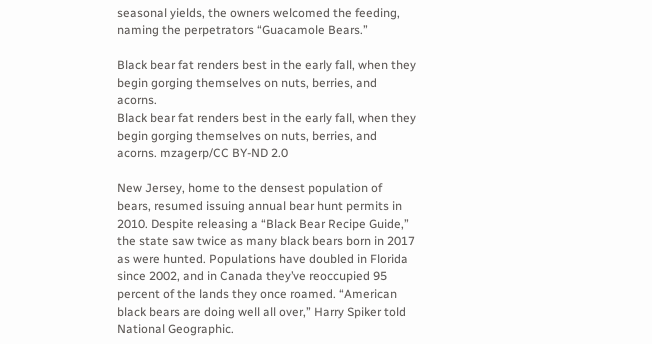seasonal yields, the owners welcomed the feeding, naming the perpetrators “Guacamole Bears.”

Black bear fat renders best in the early fall, when they begin gorging themselves on nuts, berries, and acorns.
Black bear fat renders best in the early fall, when they begin gorging themselves on nuts, berries, and acorns. mzagerp/CC BY-ND 2.0

New Jersey, home to the densest population of bears, resumed issuing annual bear hunt permits in 2010. Despite releasing a “Black Bear Recipe Guide,” the state saw twice as many black bears born in 2017 as were hunted. Populations have doubled in Florida since 2002, and in Canada they’ve reoccupied 95 percent of the lands they once roamed. “American black bears are doing well all over,” Harry Spiker told National Geographic.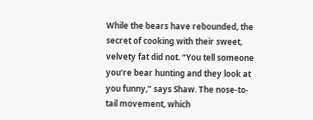While the bears have rebounded, the secret of cooking with their sweet, velvety fat did not. “You tell someone you’re bear hunting and they look at you funny,” says Shaw. The nose-to-tail movement, which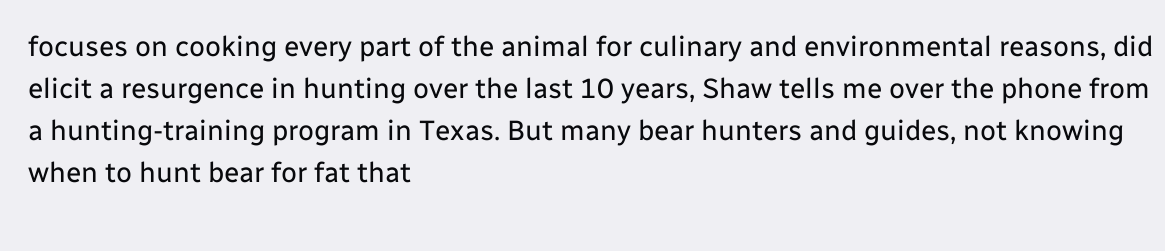focuses on cooking every part of the animal for culinary and environmental reasons, did elicit a resurgence in hunting over the last 10 years, Shaw tells me over the phone from a hunting-training program in Texas. But many bear hunters and guides, not knowing when to hunt bear for fat that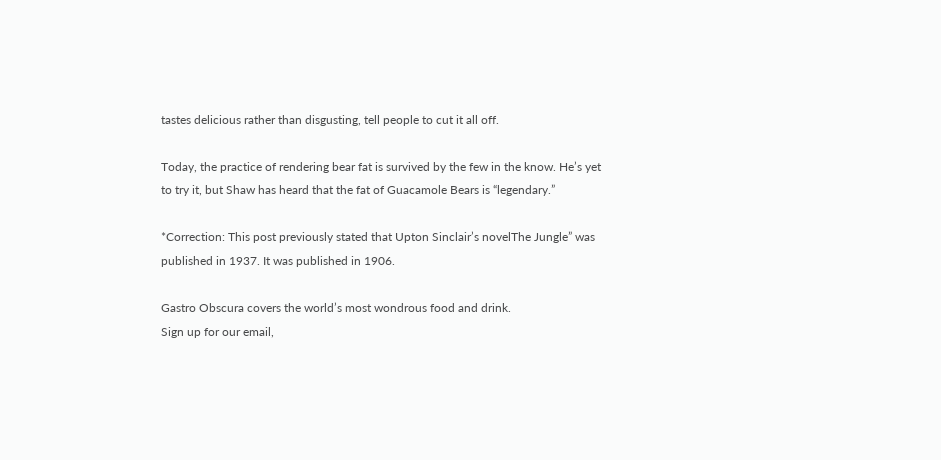tastes delicious rather than disgusting, tell people to cut it all off.

Today, the practice of rendering bear fat is survived by the few in the know. He’s yet to try it, but Shaw has heard that the fat of Guacamole Bears is “legendary.”

*Correction: This post previously stated that Upton Sinclair’s novelThe Jungle” was published in 1937. It was published in 1906.

Gastro Obscura covers the world’s most wondrous food and drink.
Sign up for our email,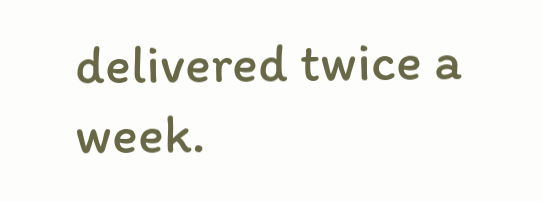delivered twice a week.